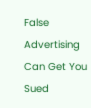False Advertising Can Get You Sued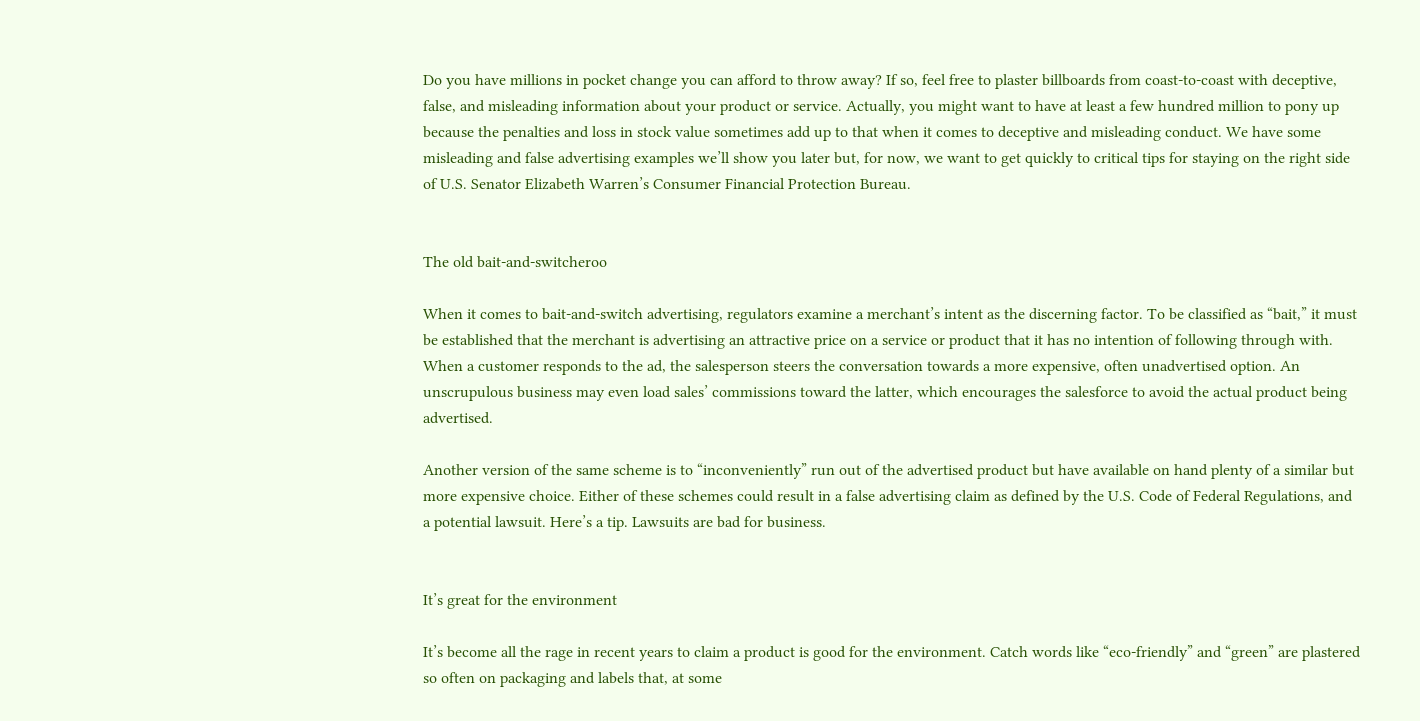Do you have millions in pocket change you can afford to throw away? If so, feel free to plaster billboards from coast-to-coast with deceptive, false, and misleading information about your product or service. Actually, you might want to have at least a few hundred million to pony up because the penalties and loss in stock value sometimes add up to that when it comes to deceptive and misleading conduct. We have some misleading and false advertising examples we’ll show you later but, for now, we want to get quickly to critical tips for staying on the right side of U.S. Senator Elizabeth Warren’s Consumer Financial Protection Bureau.


The old bait-and-switcheroo

When it comes to bait-and-switch advertising, regulators examine a merchant’s intent as the discerning factor. To be classified as “bait,” it must be established that the merchant is advertising an attractive price on a service or product that it has no intention of following through with. When a customer responds to the ad, the salesperson steers the conversation towards a more expensive, often unadvertised option. An unscrupulous business may even load sales’ commissions toward the latter, which encourages the salesforce to avoid the actual product being advertised.

Another version of the same scheme is to “inconveniently” run out of the advertised product but have available on hand plenty of a similar but more expensive choice. Either of these schemes could result in a false advertising claim as defined by the U.S. Code of Federal Regulations, and a potential lawsuit. Here’s a tip. Lawsuits are bad for business.


It’s great for the environment

It’s become all the rage in recent years to claim a product is good for the environment. Catch words like “eco-friendly” and “green” are plastered so often on packaging and labels that, at some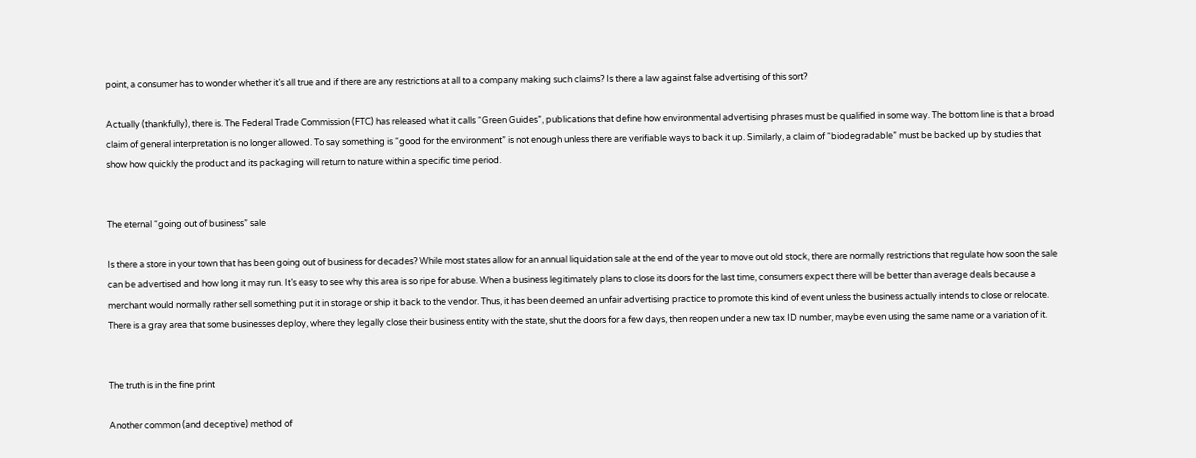point, a consumer has to wonder whether it’s all true and if there are any restrictions at all to a company making such claims? Is there a law against false advertising of this sort?

Actually (thankfully), there is. The Federal Trade Commission (FTC) has released what it calls “Green Guides”, publications that define how environmental advertising phrases must be qualified in some way. The bottom line is that a broad claim of general interpretation is no longer allowed. To say something is “good for the environment” is not enough unless there are verifiable ways to back it up. Similarly, a claim of “biodegradable” must be backed up by studies that show how quickly the product and its packaging will return to nature within a specific time period.


The eternal “going out of business” sale

Is there a store in your town that has been going out of business for decades? While most states allow for an annual liquidation sale at the end of the year to move out old stock, there are normally restrictions that regulate how soon the sale can be advertised and how long it may run. It’s easy to see why this area is so ripe for abuse. When a business legitimately plans to close its doors for the last time, consumers expect there will be better than average deals because a merchant would normally rather sell something put it in storage or ship it back to the vendor. Thus, it has been deemed an unfair advertising practice to promote this kind of event unless the business actually intends to close or relocate. There is a gray area that some businesses deploy, where they legally close their business entity with the state, shut the doors for a few days, then reopen under a new tax ID number, maybe even using the same name or a variation of it.


The truth is in the fine print

Another common (and deceptive) method of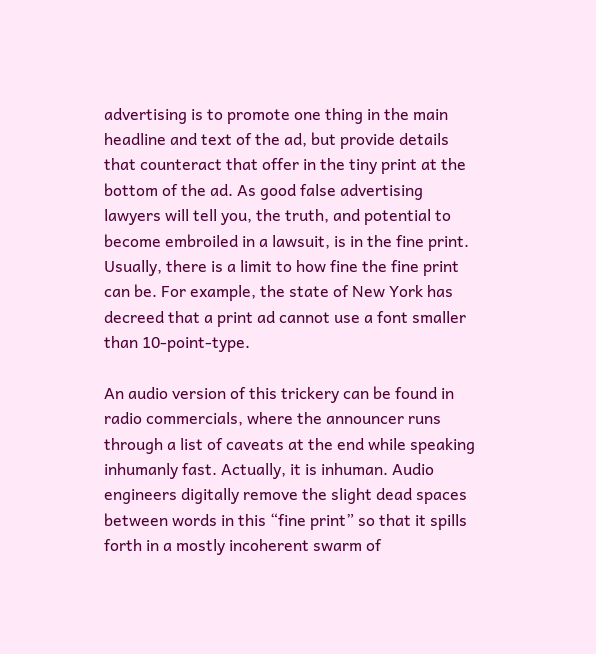advertising is to promote one thing in the main headline and text of the ad, but provide details that counteract that offer in the tiny print at the bottom of the ad. As good false advertising lawyers will tell you, the truth, and potential to become embroiled in a lawsuit, is in the fine print. Usually, there is a limit to how fine the fine print can be. For example, the state of New York has decreed that a print ad cannot use a font smaller than 10-point-type.

An audio version of this trickery can be found in radio commercials, where the announcer runs through a list of caveats at the end while speaking inhumanly fast. Actually, it is inhuman. Audio engineers digitally remove the slight dead spaces between words in this “fine print” so that it spills forth in a mostly incoherent swarm of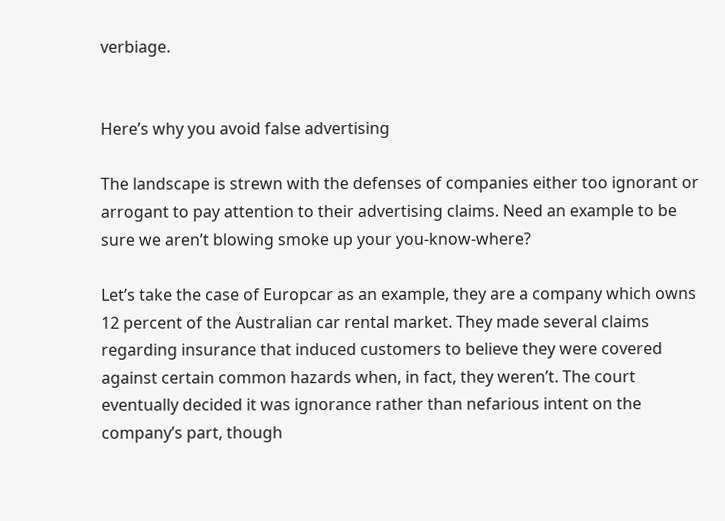verbiage.


Here’s why you avoid false advertising

The landscape is strewn with the defenses of companies either too ignorant or arrogant to pay attention to their advertising claims. Need an example to be sure we aren’t blowing smoke up your you-know-where?

Let’s take the case of Europcar as an example, they are a company which owns 12 percent of the Australian car rental market. They made several claims regarding insurance that induced customers to believe they were covered against certain common hazards when, in fact, they weren’t. The court eventually decided it was ignorance rather than nefarious intent on the company’s part, though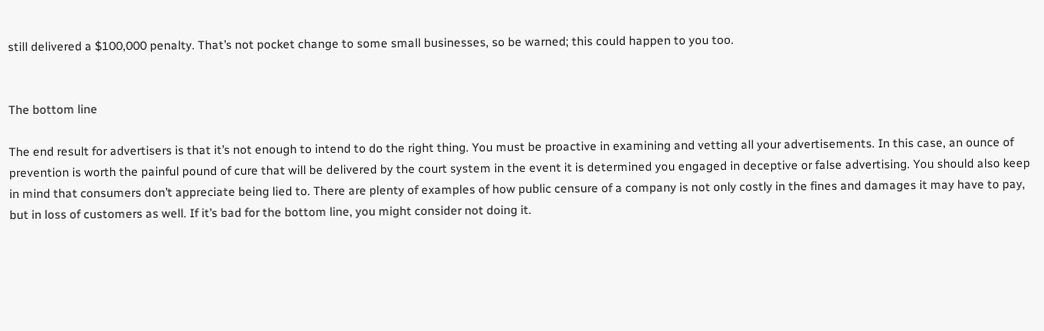still delivered a $100,000 penalty. That’s not pocket change to some small businesses, so be warned; this could happen to you too.


The bottom line

The end result for advertisers is that it’s not enough to intend to do the right thing. You must be proactive in examining and vetting all your advertisements. In this case, an ounce of prevention is worth the painful pound of cure that will be delivered by the court system in the event it is determined you engaged in deceptive or false advertising. You should also keep in mind that consumers don’t appreciate being lied to. There are plenty of examples of how public censure of a company is not only costly in the fines and damages it may have to pay, but in loss of customers as well. If it’s bad for the bottom line, you might consider not doing it.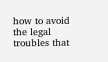how to avoid the legal troubles that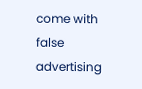come with false advertising